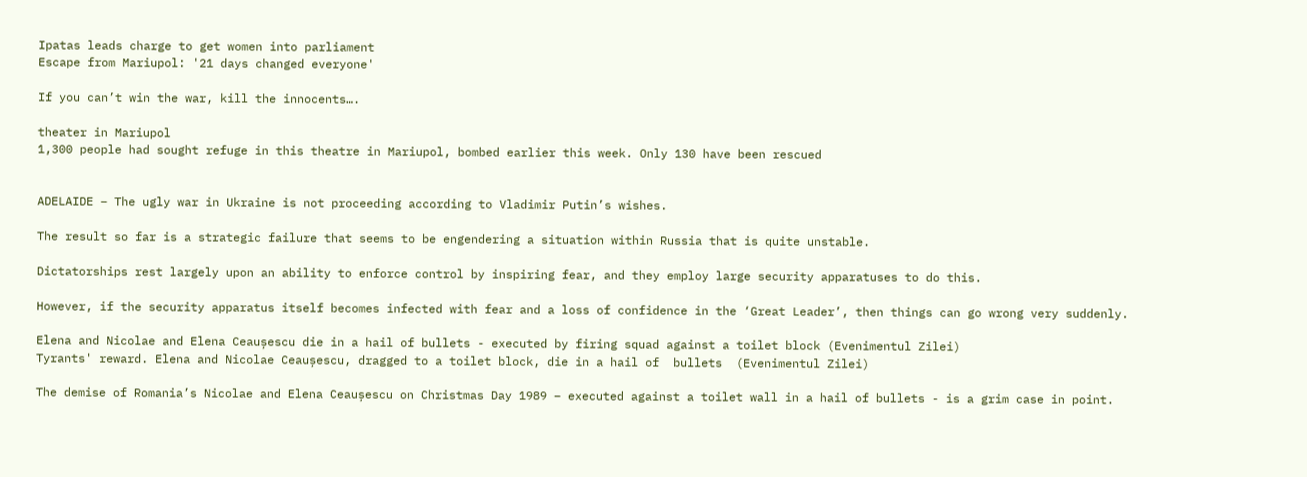Ipatas leads charge to get women into parliament
Escape from Mariupol: '21 days changed everyone'

If you can’t win the war, kill the innocents….

theater in Mariupol
1,300 people had sought refuge in this theatre in Mariupol, bombed earlier this week. Only 130 have been rescued


ADELAIDE – The ugly war in Ukraine is not proceeding according to Vladimir Putin’s wishes.

The result so far is a strategic failure that seems to be engendering a situation within Russia that is quite unstable.

Dictatorships rest largely upon an ability to enforce control by inspiring fear, and they employ large security apparatuses to do this.

However, if the security apparatus itself becomes infected with fear and a loss of confidence in the ‘Great Leader’, then things can go wrong very suddenly.

Elena and Nicolae and Elena Ceaușescu die in a hail of bullets - executed by firing squad against a toilet block (Evenimentul Zilei)
Tyrants' reward. Elena and Nicolae Ceaușescu, dragged to a toilet block, die in a hail of  bullets  (Evenimentul Zilei)

The demise of Romania’s Nicolae and Elena Ceaușescu on Christmas Day 1989 – executed against a toilet wall in a hail of bullets - is a grim case in point.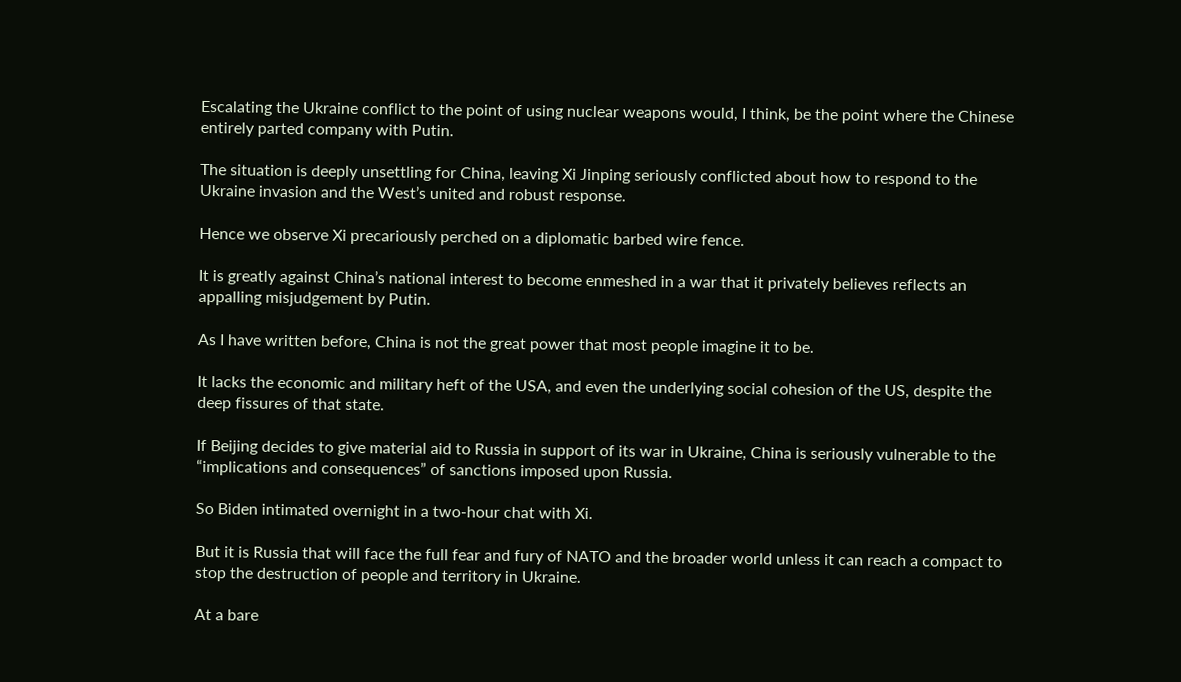Escalating the Ukraine conflict to the point of using nuclear weapons would, I think, be the point where the Chinese entirely parted company with Putin.

The situation is deeply unsettling for China, leaving Xi Jinping seriously conflicted about how to respond to the Ukraine invasion and the West’s united and robust response.

Hence we observe Xi precariously perched on a diplomatic barbed wire fence.

It is greatly against China’s national interest to become enmeshed in a war that it privately believes reflects an appalling misjudgement by Putin.

As I have written before, China is not the great power that most people imagine it to be.

It lacks the economic and military heft of the USA, and even the underlying social cohesion of the US, despite the deep fissures of that state.

If Beijing decides to give material aid to Russia in support of its war in Ukraine, China is seriously vulnerable to the “implications and consequences” of sanctions imposed upon Russia.

So Biden intimated overnight in a two-hour chat with Xi.

But it is Russia that will face the full fear and fury of NATO and the broader world unless it can reach a compact to stop the destruction of people and territory in Ukraine.

At a bare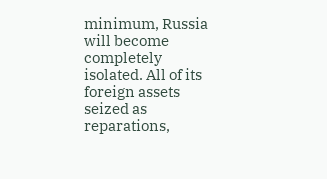minimum, Russia will become completely isolated. All of its foreign assets seized as reparations,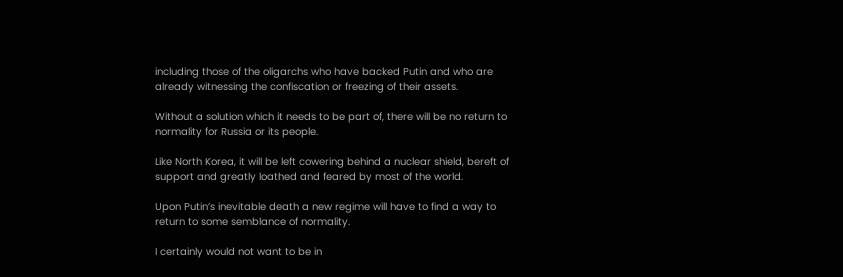including those of the oligarchs who have backed Putin and who are already witnessing the confiscation or freezing of their assets.

Without a solution which it needs to be part of, there will be no return to normality for Russia or its people.

Like North Korea, it will be left cowering behind a nuclear shield, bereft of support and greatly loathed and feared by most of the world.

Upon Putin’s inevitable death a new regime will have to find a way to return to some semblance of normality.

I certainly would not want to be in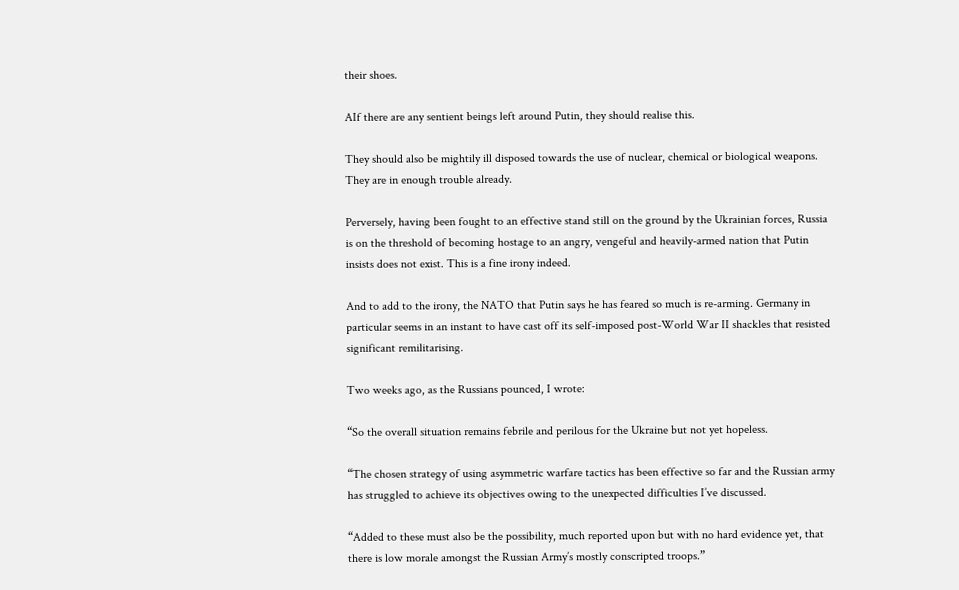their shoes.

AIf there are any sentient beings left around Putin, they should realise this.

They should also be mightily ill disposed towards the use of nuclear, chemical or biological weapons. They are in enough trouble already.

Perversely, having been fought to an effective stand still on the ground by the Ukrainian forces, Russia is on the threshold of becoming hostage to an angry, vengeful and heavily-armed nation that Putin insists does not exist. This is a fine irony indeed.

And to add to the irony, the NATO that Putin says he has feared so much is re-arming. Germany in particular seems in an instant to have cast off its self-imposed post-World War II shackles that resisted significant remilitarising.

Two weeks ago, as the Russians pounced, I wrote:

“So the overall situation remains febrile and perilous for the Ukraine but not yet hopeless.

“The chosen strategy of using asymmetric warfare tactics has been effective so far and the Russian army has struggled to achieve its objectives owing to the unexpected difficulties I’ve discussed.

“Added to these must also be the possibility, much reported upon but with no hard evidence yet, that there is low morale amongst the Russian Army’s mostly conscripted troops.”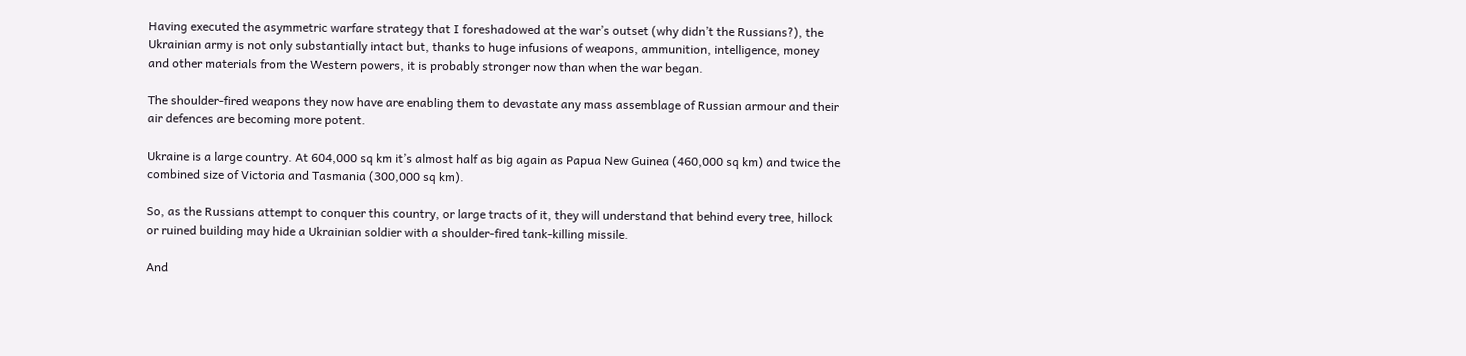Having executed the asymmetric warfare strategy that I foreshadowed at the war’s outset (why didn’t the Russians?), the Ukrainian army is not only substantially intact but, thanks to huge infusions of weapons, ammunition, intelligence, money and other materials from the Western powers, it is probably stronger now than when the war began.

The shoulder-fired weapons they now have are enabling them to devastate any mass assemblage of Russian armour and their air defences are becoming more potent.

Ukraine is a large country. At 604,000 sq km it’s almost half as big again as Papua New Guinea (460,000 sq km) and twice the combined size of Victoria and Tasmania (300,000 sq km).

So, as the Russians attempt to conquer this country, or large tracts of it, they will understand that behind every tree, hillock or ruined building may hide a Ukrainian soldier with a shoulder-fired tank-killing missile.

And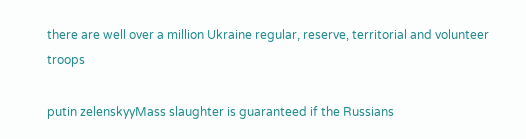there are well over a million Ukraine regular, reserve, territorial and volunteer troops

putin zelenskyyMass slaughter is guaranteed if the Russians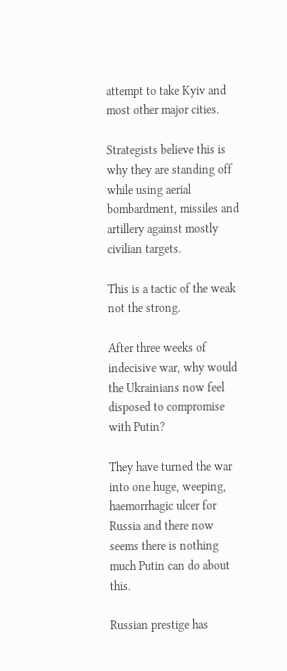attempt to take Kyiv and most other major cities.

Strategists believe this is why they are standing off while using aerial bombardment, missiles and artillery against mostly civilian targets.

This is a tactic of the weak not the strong.

After three weeks of indecisive war, why would the Ukrainians now feel disposed to compromise with Putin?

They have turned the war into one huge, weeping, haemorrhagic ulcer for Russia and there now seems there is nothing much Putin can do about this.

Russian prestige has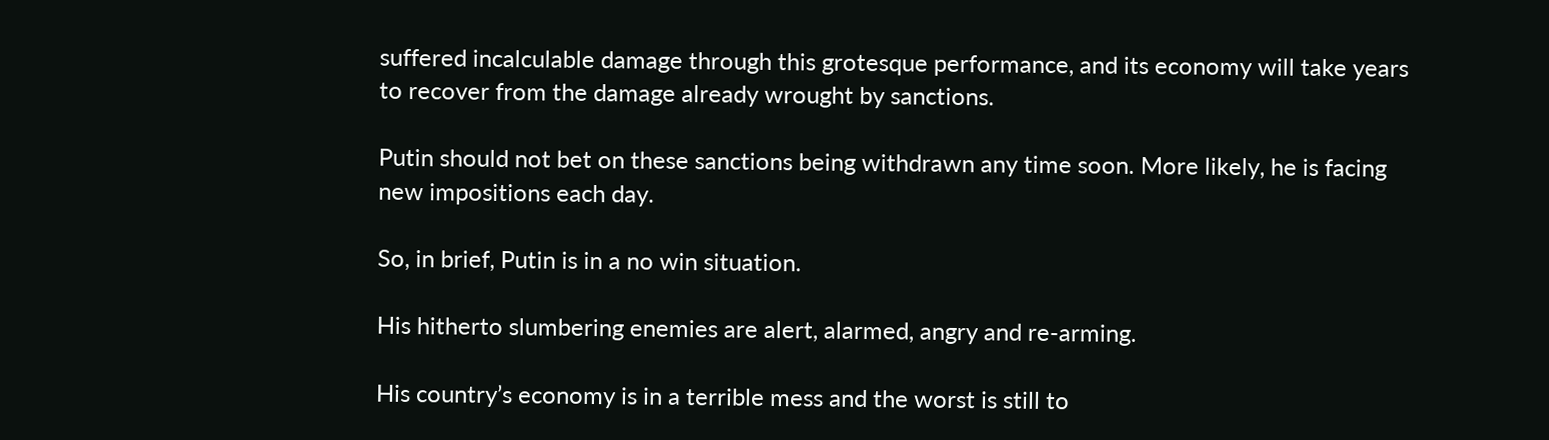suffered incalculable damage through this grotesque performance, and its economy will take years to recover from the damage already wrought by sanctions.

Putin should not bet on these sanctions being withdrawn any time soon. More likely, he is facing new impositions each day.

So, in brief, Putin is in a no win situation.

His hitherto slumbering enemies are alert, alarmed, angry and re-arming.

His country’s economy is in a terrible mess and the worst is still to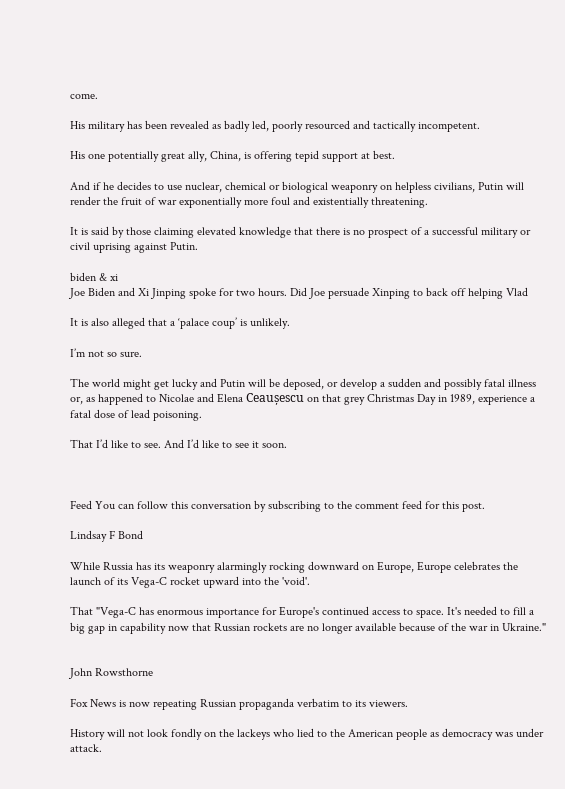come.

His military has been revealed as badly led, poorly resourced and tactically incompetent.

His one potentially great ally, China, is offering tepid support at best.

And if he decides to use nuclear, chemical or biological weaponry on helpless civilians, Putin will render the fruit of war exponentially more foul and existentially threatening.

It is said by those claiming elevated knowledge that there is no prospect of a successful military or civil uprising against Putin.

biden & xi
Joe Biden and Xi Jinping spoke for two hours. Did Joe persuade Xinping to back off helping Vlad

It is also alleged that a ‘palace coup’ is unlikely.

I’m not so sure.

The world might get lucky and Putin will be deposed, or develop a sudden and possibly fatal illness or, as happened to Nicolae and Elena Ceaușescu on that grey Christmas Day in 1989, experience a fatal dose of lead poisoning.

That I’d like to see. And I’d like to see it soon.



Feed You can follow this conversation by subscribing to the comment feed for this post.

Lindsay F Bond

While Russia has its weaponry alarmingly rocking downward on Europe, Europe celebrates the launch of its Vega-C rocket upward into the 'void'.

That "Vega-C has enormous importance for Europe's continued access to space. It's needed to fill a big gap in capability now that Russian rockets are no longer available because of the war in Ukraine."


John Rowsthorne

Fox News is now repeating Russian propaganda verbatim to its viewers.

History will not look fondly on the lackeys who lied to the American people as democracy was under attack.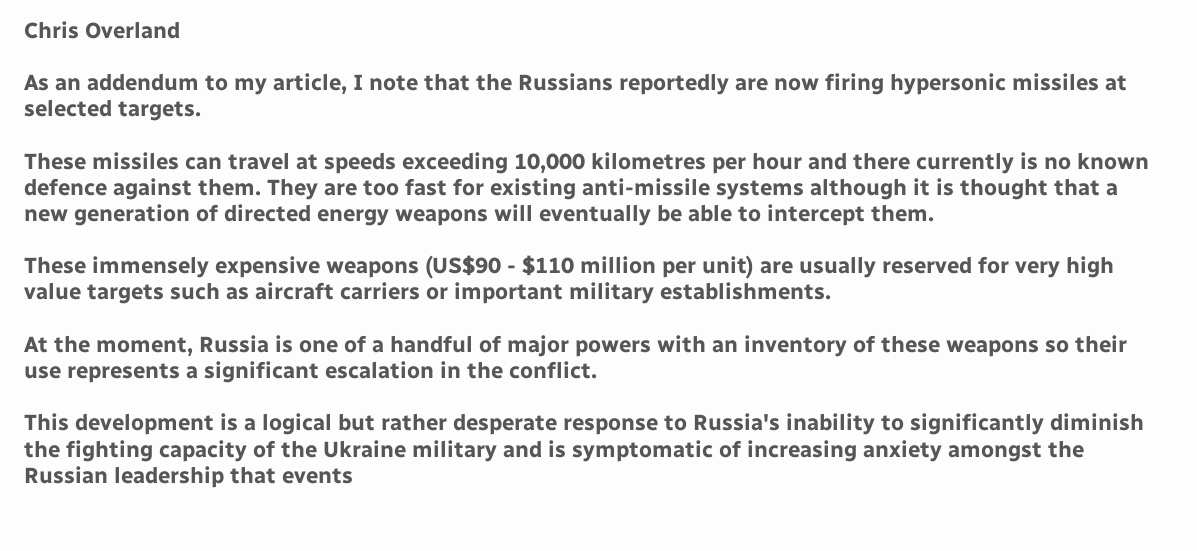Chris Overland

As an addendum to my article, I note that the Russians reportedly are now firing hypersonic missiles at selected targets.

These missiles can travel at speeds exceeding 10,000 kilometres per hour and there currently is no known defence against them. They are too fast for existing anti-missile systems although it is thought that a new generation of directed energy weapons will eventually be able to intercept them.

These immensely expensive weapons (US$90 - $110 million per unit) are usually reserved for very high value targets such as aircraft carriers or important military establishments.

At the moment, Russia is one of a handful of major powers with an inventory of these weapons so their use represents a significant escalation in the conflict.

This development is a logical but rather desperate response to Russia's inability to significantly diminish the fighting capacity of the Ukraine military and is symptomatic of increasing anxiety amongst the Russian leadership that events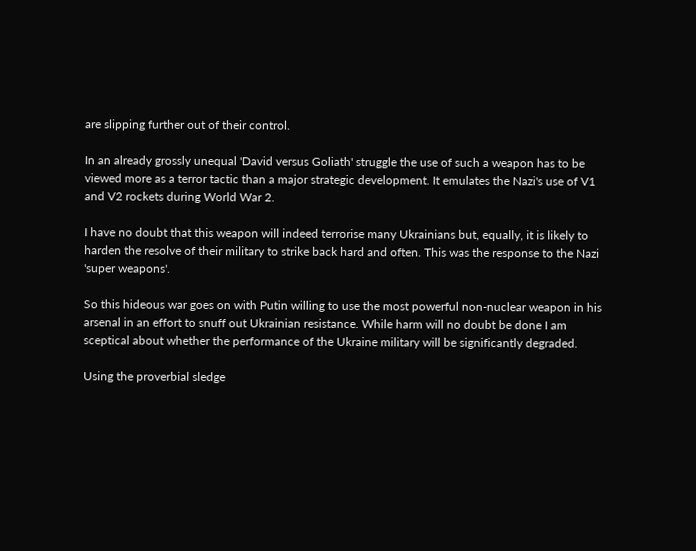are slipping further out of their control.

In an already grossly unequal 'David versus Goliath' struggle the use of such a weapon has to be viewed more as a terror tactic than a major strategic development. It emulates the Nazi's use of V1 and V2 rockets during World War 2.

I have no doubt that this weapon will indeed terrorise many Ukrainians but, equally, it is likely to harden the resolve of their military to strike back hard and often. This was the response to the Nazi 'super weapons'.

So this hideous war goes on with Putin willing to use the most powerful non-nuclear weapon in his arsenal in an effort to snuff out Ukrainian resistance. While harm will no doubt be done I am sceptical about whether the performance of the Ukraine military will be significantly degraded.

Using the proverbial sledge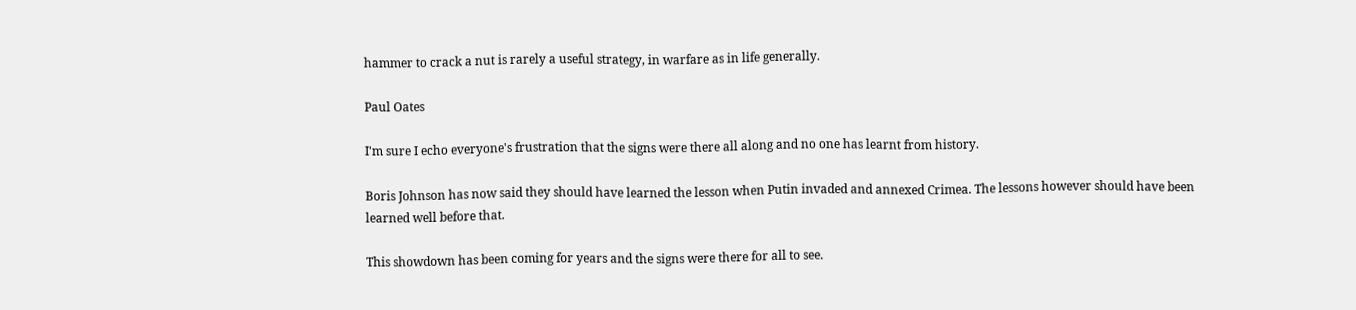hammer to crack a nut is rarely a useful strategy, in warfare as in life generally.

Paul Oates

I'm sure I echo everyone's frustration that the signs were there all along and no one has learnt from history.

Boris Johnson has now said they should have learned the lesson when Putin invaded and annexed Crimea. The lessons however should have been learned well before that.

This showdown has been coming for years and the signs were there for all to see.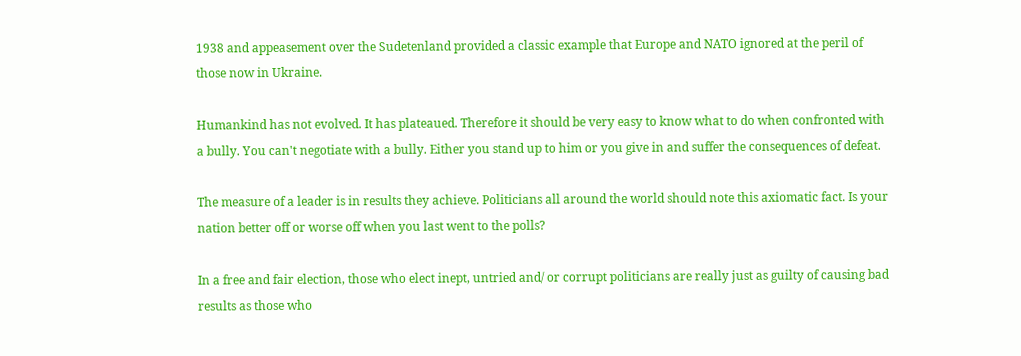1938 and appeasement over the Sudetenland provided a classic example that Europe and NATO ignored at the peril of those now in Ukraine.

Humankind has not evolved. It has plateaued. Therefore it should be very easy to know what to do when confronted with a bully. You can't negotiate with a bully. Either you stand up to him or you give in and suffer the consequences of defeat.

The measure of a leader is in results they achieve. Politicians all around the world should note this axiomatic fact. Is your nation better off or worse off when you last went to the polls?

In a free and fair election, those who elect inept, untried and/ or corrupt politicians are really just as guilty of causing bad results as those who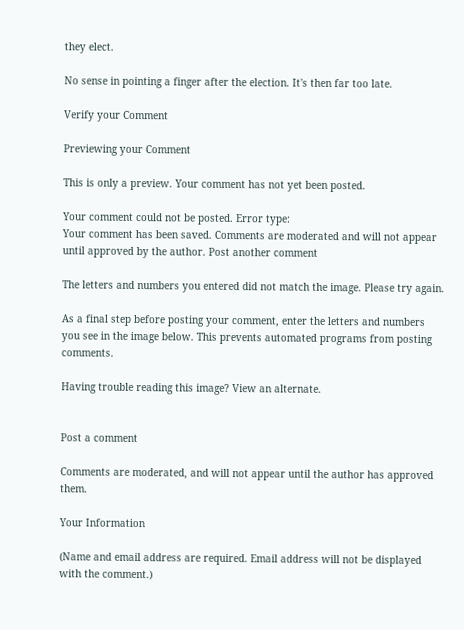they elect.

No sense in pointing a finger after the election. It's then far too late.

Verify your Comment

Previewing your Comment

This is only a preview. Your comment has not yet been posted.

Your comment could not be posted. Error type:
Your comment has been saved. Comments are moderated and will not appear until approved by the author. Post another comment

The letters and numbers you entered did not match the image. Please try again.

As a final step before posting your comment, enter the letters and numbers you see in the image below. This prevents automated programs from posting comments.

Having trouble reading this image? View an alternate.


Post a comment

Comments are moderated, and will not appear until the author has approved them.

Your Information

(Name and email address are required. Email address will not be displayed with the comment.)